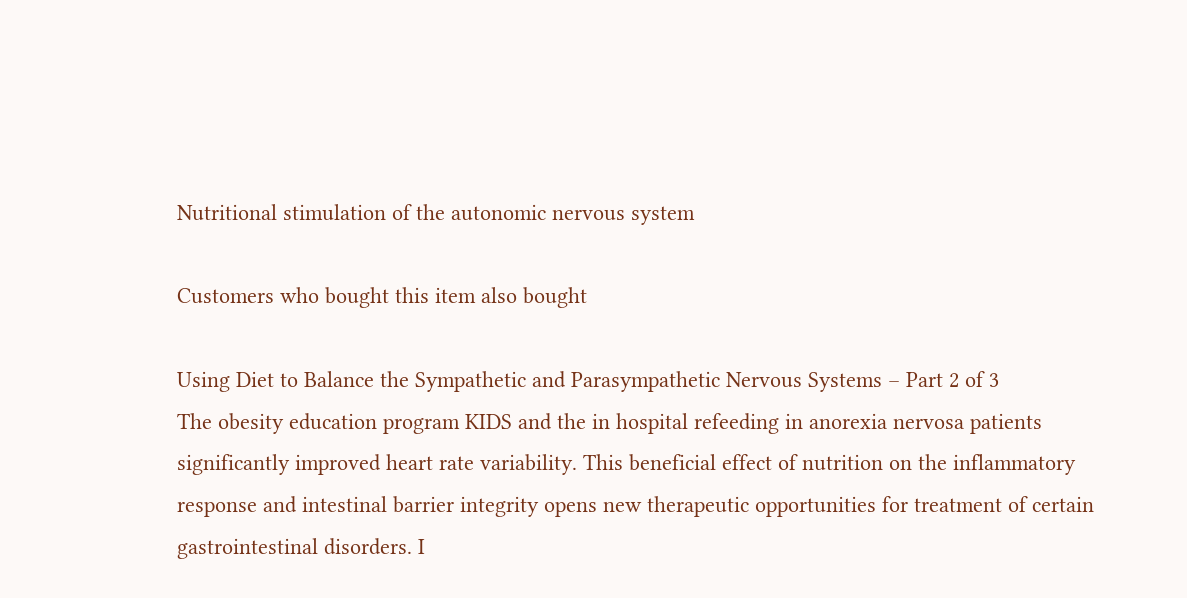Nutritional stimulation of the autonomic nervous system

Customers who bought this item also bought

Using Diet to Balance the Sympathetic and Parasympathetic Nervous Systems – Part 2 of 3
The obesity education program KIDS and the in hospital refeeding in anorexia nervosa patients significantly improved heart rate variability. This beneficial effect of nutrition on the inflammatory response and intestinal barrier integrity opens new therapeutic opportunities for treatment of certain gastrointestinal disorders. I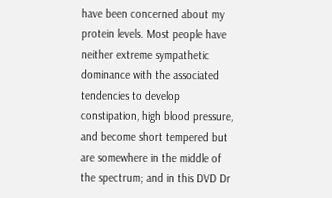have been concerned about my protein levels. Most people have neither extreme sympathetic dominance with the associated tendencies to develop constipation, high blood pressure, and become short tempered but are somewhere in the middle of the spectrum; and in this DVD Dr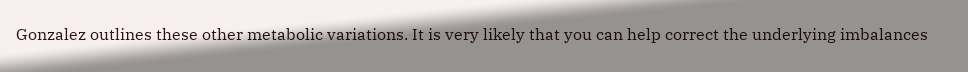Gonzalez outlines these other metabolic variations. It is very likely that you can help correct the underlying imbalances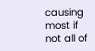causing most if not all of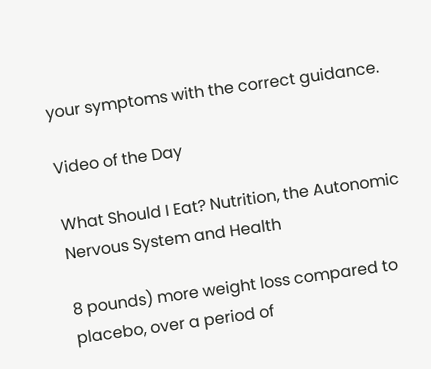your symptoms with the correct guidance.

Video of the Day

What Should I Eat? Nutrition, the Autonomic Nervous System and Health

8 pounds) more weight loss compared to placebo, over a period of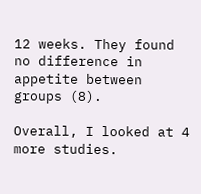12 weeks. They found no difference in appetite between groups (8).

Overall, I looked at 4 more studies.